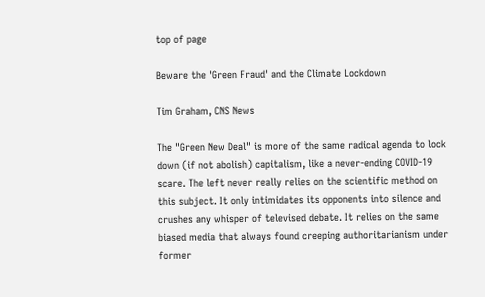top of page

Beware the 'Green Fraud' and the Climate Lockdown

Tim Graham, CNS News

The "Green New Deal" is more of the same radical agenda to lock down (if not abolish) capitalism, like a never-ending COVID-19 scare. The left never really relies on the scientific method on this subject. It only intimidates its opponents into silence and crushes any whisper of televised debate. It relies on the same biased media that always found creeping authoritarianism under former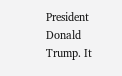President Donald Trump. It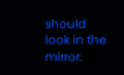should look in the mirror.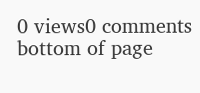0 views0 comments
bottom of page